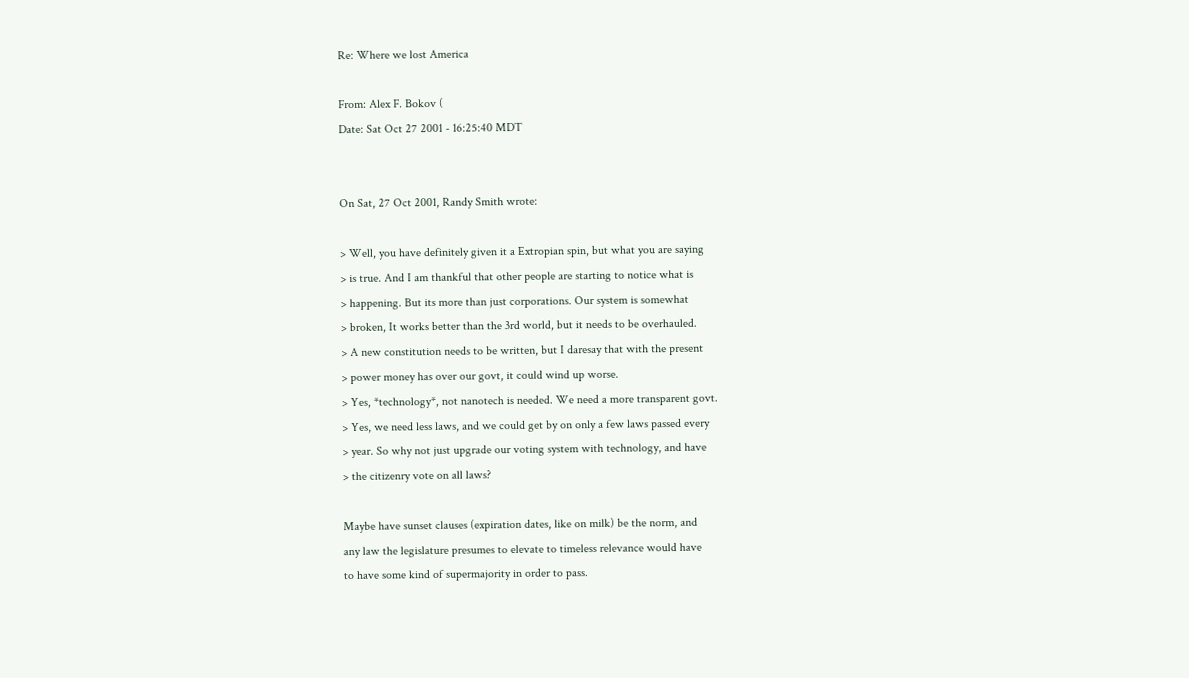Re: Where we lost America

From: Alex F. Bokov (
Date: Sat Oct 27 2001 - 16:25:40 MDT


On Sat, 27 Oct 2001, Randy Smith wrote:

> Well, you have definitely given it a Extropian spin, but what you are saying
> is true. And I am thankful that other people are starting to notice what is
> happening. But its more than just corporations. Our system is somewhat
> broken, It works better than the 3rd world, but it needs to be overhauled.
> A new constitution needs to be written, but I daresay that with the present
> power money has over our govt, it could wind up worse.
> Yes, *technology*, not nanotech is needed. We need a more transparent govt.
> Yes, we need less laws, and we could get by on only a few laws passed every
> year. So why not just upgrade our voting system with technology, and have
> the citizenry vote on all laws?

Maybe have sunset clauses (expiration dates, like on milk) be the norm, and
any law the legislature presumes to elevate to timeless relevance would have
to have some kind of supermajority in order to pass.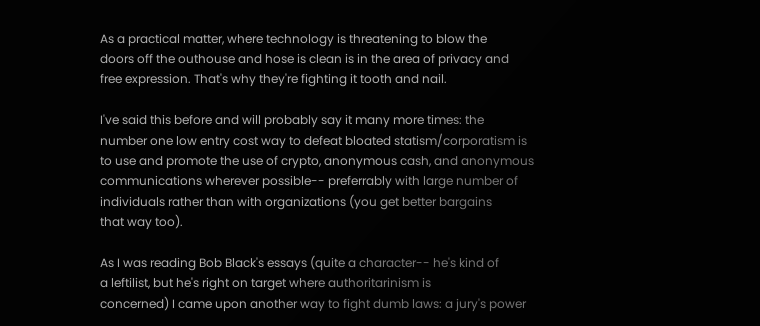As a practical matter, where technology is threatening to blow the
doors off the outhouse and hose is clean is in the area of privacy and
free expression. That's why they're fighting it tooth and nail.

I've said this before and will probably say it many more times: the
number one low entry cost way to defeat bloated statism/corporatism is
to use and promote the use of crypto, anonymous cash, and anonymous
communications wherever possible-- preferrably with large number of
individuals rather than with organizations (you get better bargains
that way too).

As I was reading Bob Black's essays (quite a character-- he's kind of
a leftilist, but he's right on target where authoritarinism is
concerned) I came upon another way to fight dumb laws: a jury's power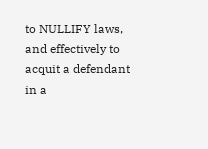to NULLIFY laws, and effectively to acquit a defendant in a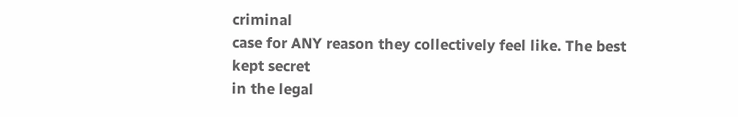criminal
case for ANY reason they collectively feel like. The best kept secret
in the legal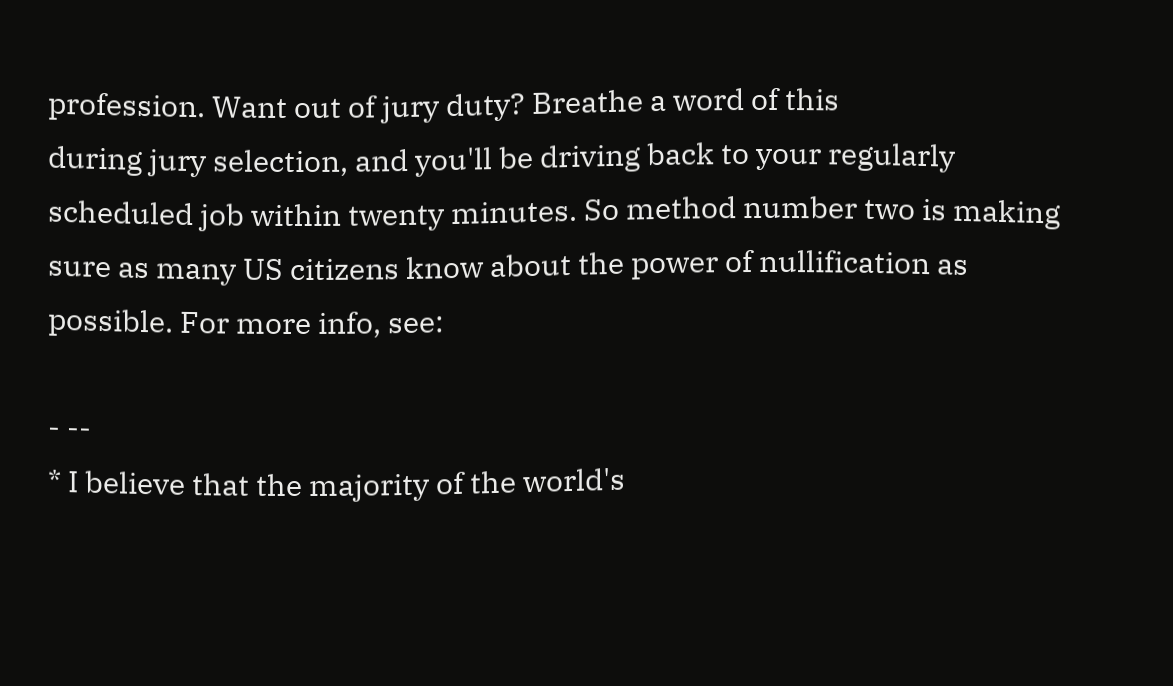profession. Want out of jury duty? Breathe a word of this
during jury selection, and you'll be driving back to your regularly
scheduled job within twenty minutes. So method number two is making
sure as many US citizens know about the power of nullification as
possible. For more info, see:

- --
* I believe that the majority of the world's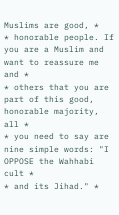Muslims are good, *
* honorable people. If you are a Muslim and want to reassure me and *
* others that you are part of this good, honorable majority, all *
* you need to say are nine simple words: "I OPPOSE the Wahhabi cult *
* and its Jihad." *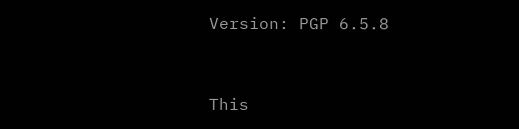Version: PGP 6.5.8


This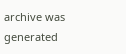archive was generated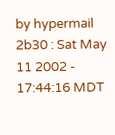by hypermail 2b30 : Sat May 11 2002 - 17:44:16 MDT